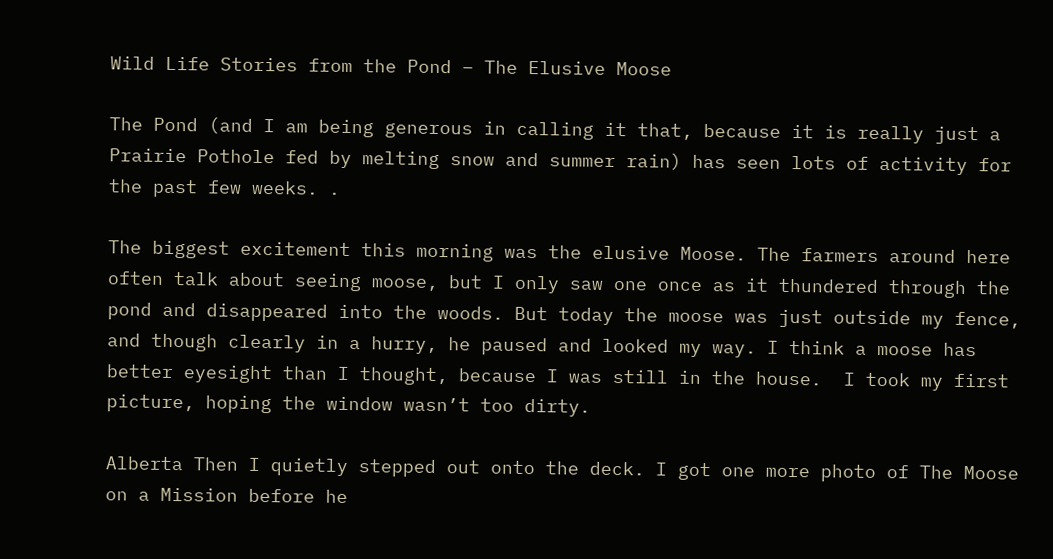Wild Life Stories from the Pond – The Elusive Moose

The Pond (and I am being generous in calling it that, because it is really just a Prairie Pothole fed by melting snow and summer rain) has seen lots of activity for the past few weeks. .

The biggest excitement this morning was the elusive Moose. The farmers around here often talk about seeing moose, but I only saw one once as it thundered through the pond and disappeared into the woods. But today the moose was just outside my fence, and though clearly in a hurry, he paused and looked my way. I think a moose has better eyesight than I thought, because I was still in the house.  I took my first picture, hoping the window wasn’t too dirty.

Alberta Then I quietly stepped out onto the deck. I got one more photo of The Moose on a Mission before he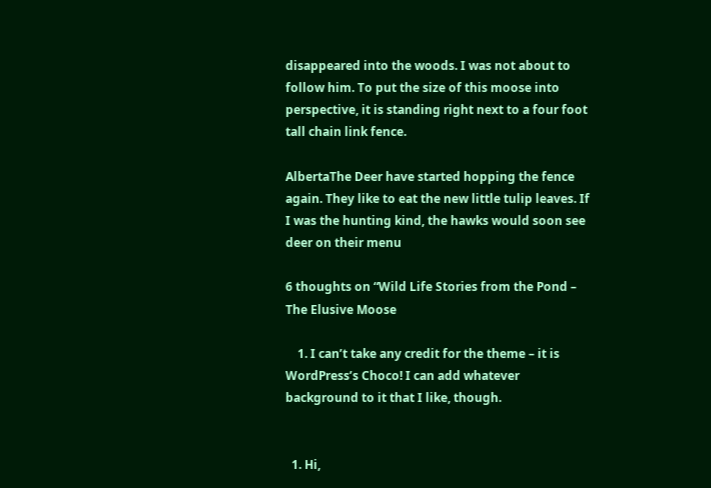disappeared into the woods. I was not about to follow him. To put the size of this moose into perspective, it is standing right next to a four foot tall chain link fence.

AlbertaThe Deer have started hopping the fence again. They like to eat the new little tulip leaves. If I was the hunting kind, the hawks would soon see deer on their menu

6 thoughts on “Wild Life Stories from the Pond – The Elusive Moose

    1. I can’t take any credit for the theme – it is WordPress’s Choco! I can add whatever background to it that I like, though.


  1. Hi,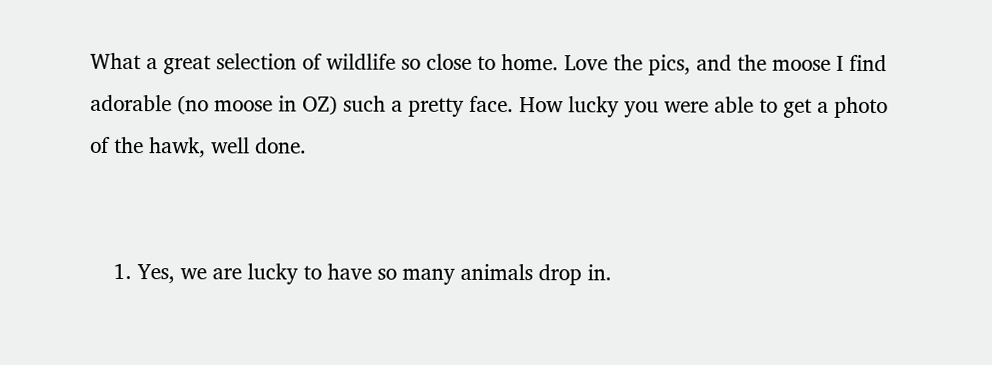What a great selection of wildlife so close to home. Love the pics, and the moose I find adorable (no moose in OZ) such a pretty face. How lucky you were able to get a photo of the hawk, well done.


    1. Yes, we are lucky to have so many animals drop in.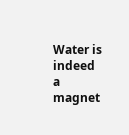Water is indeed a magnet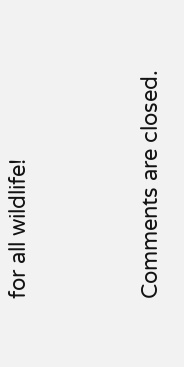for all wildlife!


Comments are closed.